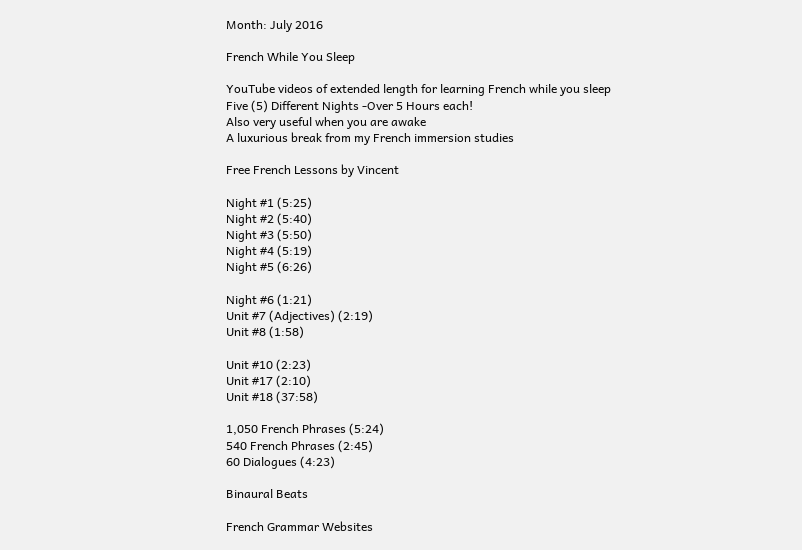Month: July 2016

French While You Sleep

YouTube videos of extended length for learning French while you sleep
Five (5) Different Nights -Over 5 Hours each!
Also very useful when you are awake
A luxurious break from my French immersion studies

Free French Lessons by Vincent

Night #1 (5:25)
Night #2 (5:40)
Night #3 (5:50)
Night #4 (5:19)
Night #5 (6:26)

Night #6 (1:21)
Unit #7 (Adjectives) (2:19)
Unit #8 (1:58)

Unit #10 (2:23)
Unit #17 (2:10)
Unit #18 (37:58)

1,050 French Phrases (5:24)
540 French Phrases (2:45)
60 Dialogues (4:23)

Binaural Beats

French Grammar Websites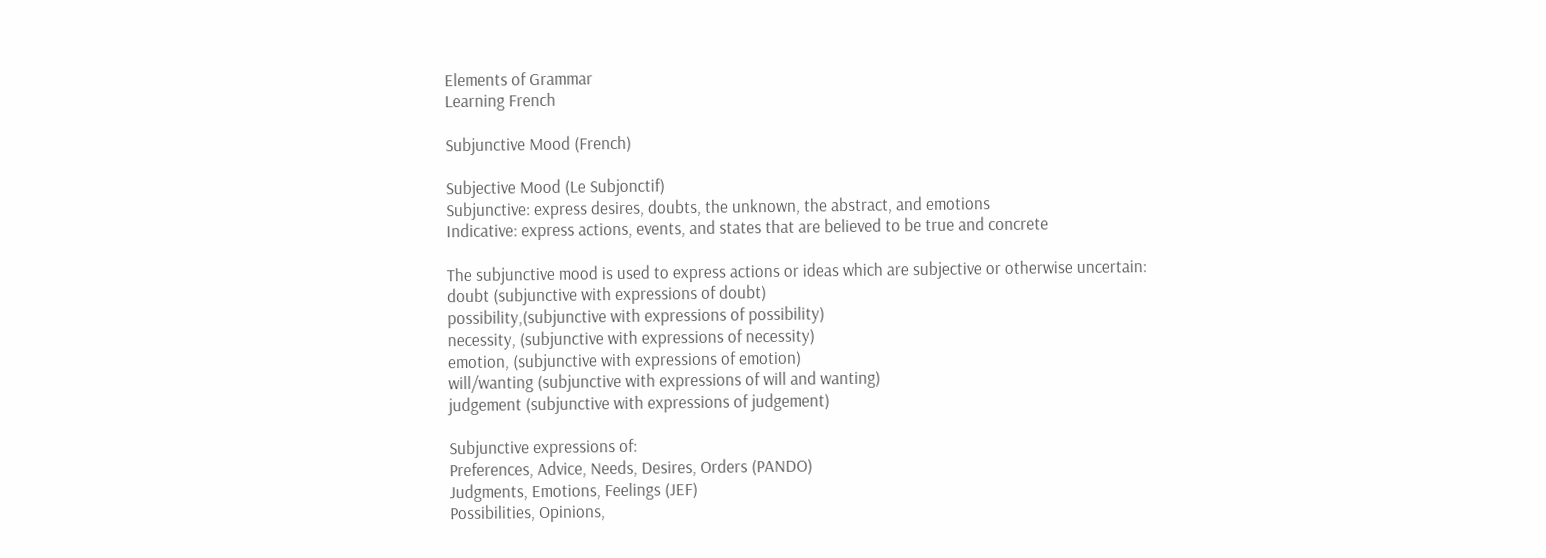Elements of Grammar
Learning French

Subjunctive Mood (French)

Subjective Mood (Le Subjonctif)
Subjunctive: express desires, doubts, the unknown, the abstract, and emotions
Indicative: express actions, events, and states that are believed to be true and concrete

The subjunctive mood is used to express actions or ideas which are subjective or otherwise uncertain:
doubt (subjunctive with expressions of doubt)
possibility,(subjunctive with expressions of possibility)
necessity, (subjunctive with expressions of necessity)
emotion, (subjunctive with expressions of emotion)
will/wanting (subjunctive with expressions of will and wanting)
judgement (subjunctive with expressions of judgement)

Subjunctive expressions of:
Preferences, Advice, Needs, Desires, Orders (PANDO)
Judgments, Emotions, Feelings (JEF)
Possibilities, Opinions,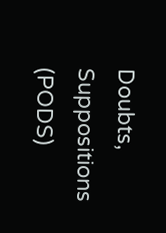Doubts, Suppositions (PODS)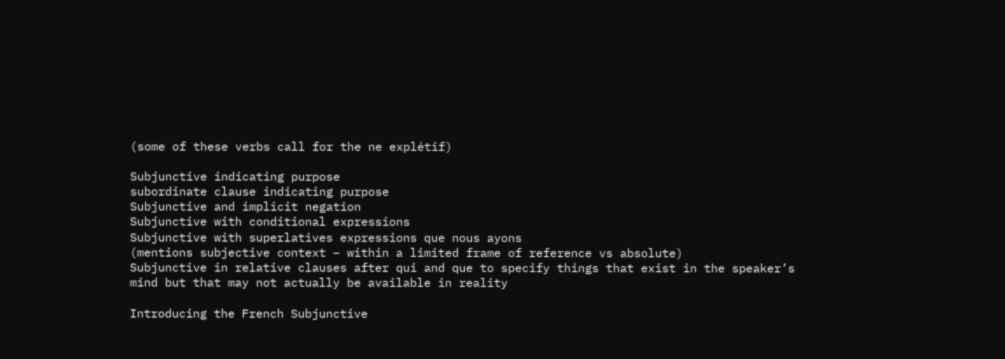(some of these verbs call for the ne explétif)

Subjunctive indicating purpose
subordinate clause indicating purpose
Subjunctive and implicit negation
Subjunctive with conditional expressions
Subjunctive with superlatives expressions que nous ayons
(mentions subjective context – within a limited frame of reference vs absolute)
Subjunctive in relative clauses after qui and que to specify things that exist in the speaker’s mind but that may not actually be available in reality

Introducing the French Subjunctive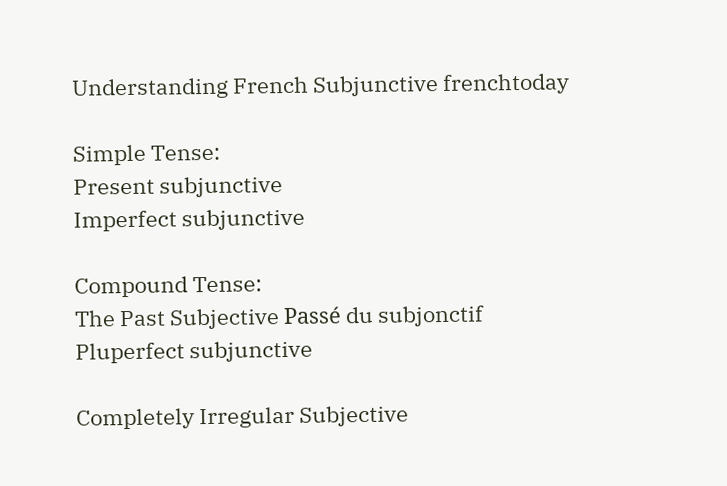Understanding French Subjunctive frenchtoday

Simple Tense:
Present subjunctive
Imperfect subjunctive

Compound Tense:
The Past Subjective Passé du subjonctif
Pluperfect subjunctive

Completely Irregular Subjective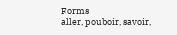Forms
aller, pouboir, savoir,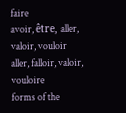faire
avoir, être, aller, valoir, vouloir
aller, falloir, valoir, vouloire
forms of the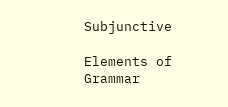Subjunctive

Elements of Grammar